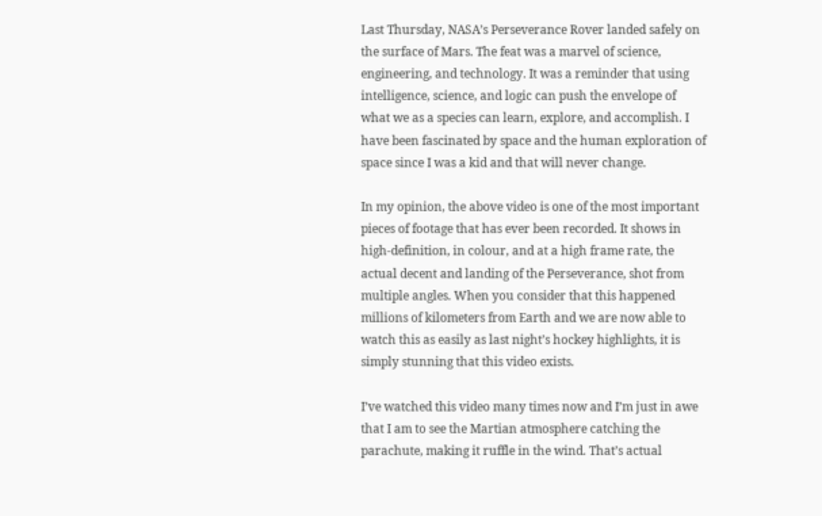Last Thursday, NASA’s Perseverance Rover landed safely on the surface of Mars. The feat was a marvel of science, engineering, and technology. It was a reminder that using intelligence, science, and logic can push the envelope of what we as a species can learn, explore, and accomplish. I have been fascinated by space and the human exploration of space since I was a kid and that will never change.

In my opinion, the above video is one of the most important pieces of footage that has ever been recorded. It shows in high-definition, in colour, and at a high frame rate, the actual decent and landing of the Perseverance, shot from multiple angles. When you consider that this happened millions of kilometers from Earth and we are now able to watch this as easily as last night’s hockey highlights, it is simply stunning that this video exists.

I’ve watched this video many times now and I’m just in awe that I am to see the Martian atmosphere catching the parachute, making it ruffle in the wind. That’s actual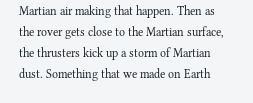Martian air making that happen. Then as the rover gets close to the Martian surface, the thrusters kick up a storm of Martian dust. Something that we made on Earth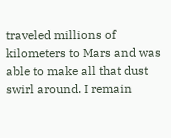traveled millions of kilometers to Mars and was able to make all that dust swirl around. I remain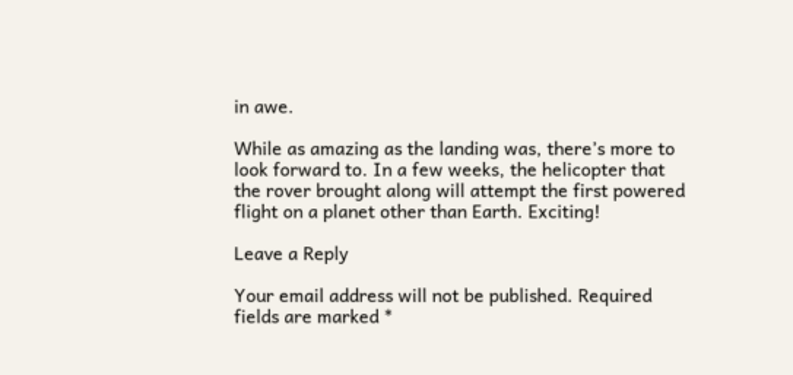in awe.

While as amazing as the landing was, there’s more to look forward to. In a few weeks, the helicopter that the rover brought along will attempt the first powered flight on a planet other than Earth. Exciting!

Leave a Reply

Your email address will not be published. Required fields are marked *